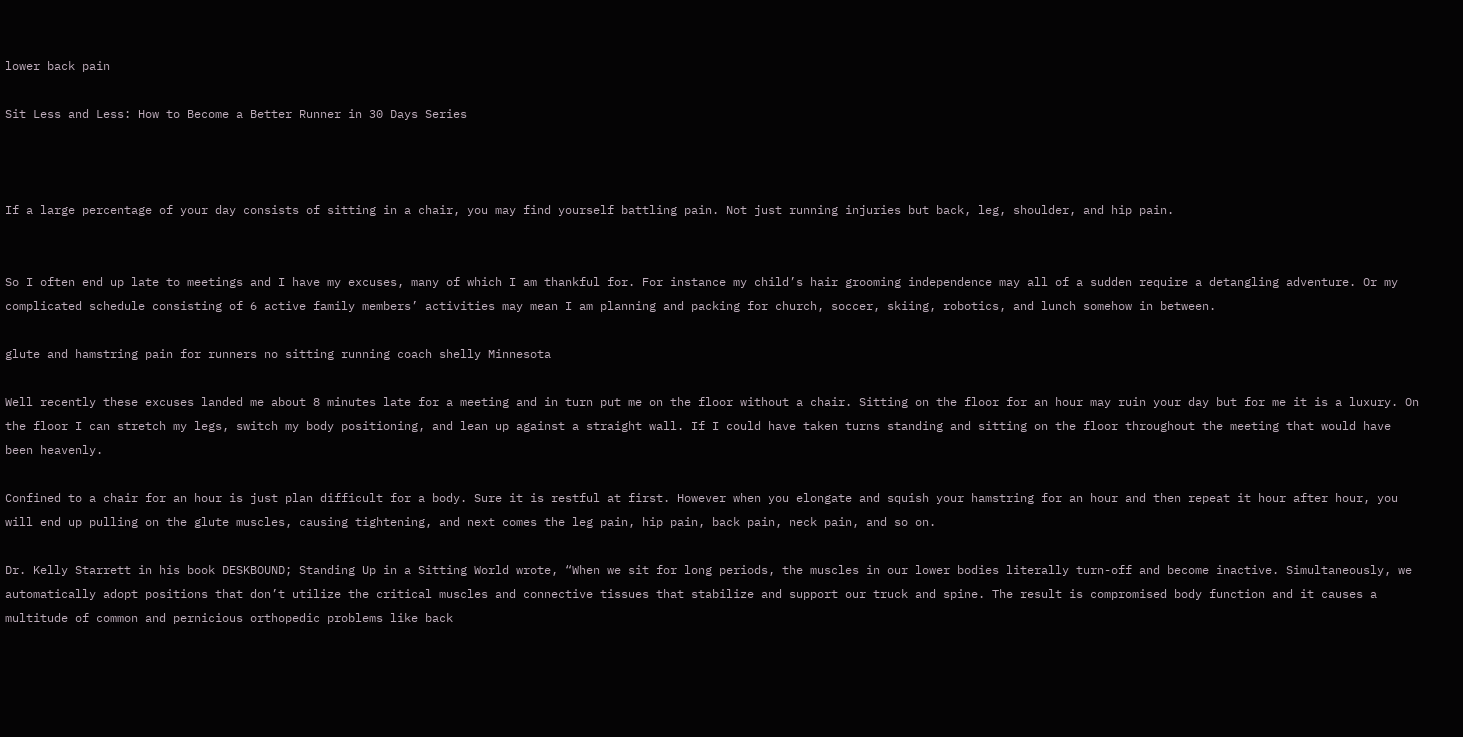lower back pain

Sit Less and Less: How to Become a Better Runner in 30 Days Series



If a large percentage of your day consists of sitting in a chair, you may find yourself battling pain. Not just running injuries but back, leg, shoulder, and hip pain.


So I often end up late to meetings and I have my excuses, many of which I am thankful for. For instance my child’s hair grooming independence may all of a sudden require a detangling adventure. Or my complicated schedule consisting of 6 active family members’ activities may mean I am planning and packing for church, soccer, skiing, robotics, and lunch somehow in between.

glute and hamstring pain for runners no sitting running coach shelly Minnesota

Well recently these excuses landed me about 8 minutes late for a meeting and in turn put me on the floor without a chair. Sitting on the floor for an hour may ruin your day but for me it is a luxury. On the floor I can stretch my legs, switch my body positioning, and lean up against a straight wall. If I could have taken turns standing and sitting on the floor throughout the meeting that would have been heavenly.

Confined to a chair for an hour is just plan difficult for a body. Sure it is restful at first. However when you elongate and squish your hamstring for an hour and then repeat it hour after hour, you will end up pulling on the glute muscles, causing tightening, and next comes the leg pain, hip pain, back pain, neck pain, and so on.

Dr. Kelly Starrett in his book DESKBOUND; Standing Up in a Sitting World wrote, “When we sit for long periods, the muscles in our lower bodies literally turn-off and become inactive. Simultaneously, we automatically adopt positions that don’t utilize the critical muscles and connective tissues that stabilize and support our truck and spine. The result is compromised body function and it causes a multitude of common and pernicious orthopedic problems like back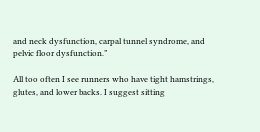and neck dysfunction, carpal tunnel syndrome, and pelvic floor dysfunction.”

All too often I see runners who have tight hamstrings, glutes, and lower backs. I suggest sitting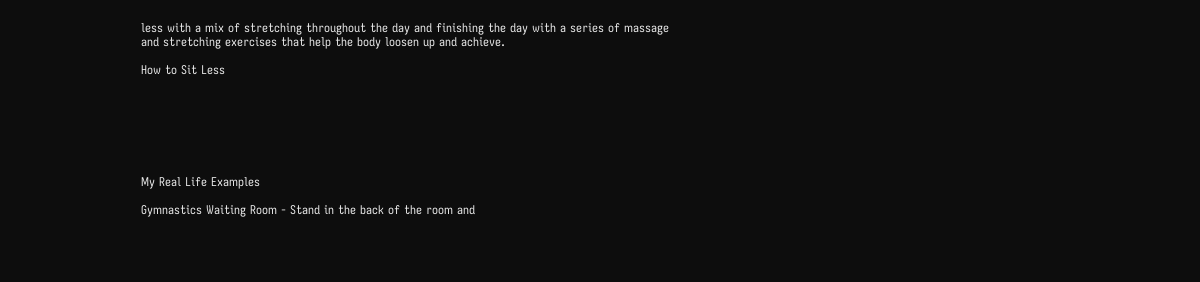less with a mix of stretching throughout the day and finishing the day with a series of massage and stretching exercises that help the body loosen up and achieve.

How to Sit Less







My Real Life Examples

Gymnastics Waiting Room - Stand in the back of the room and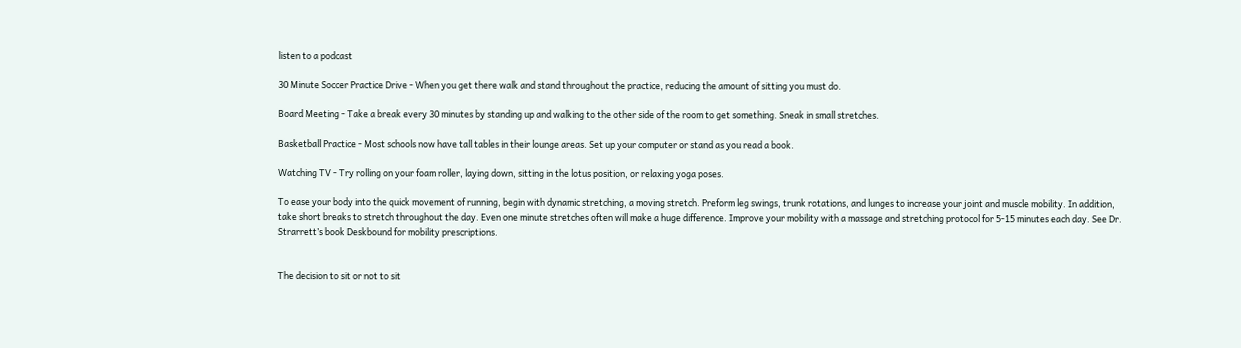listen to a podcast

30 Minute Soccer Practice Drive - When you get there walk and stand throughout the practice, reducing the amount of sitting you must do.

Board Meeting - Take a break every 30 minutes by standing up and walking to the other side of the room to get something. Sneak in small stretches.

Basketball Practice - Most schools now have tall tables in their lounge areas. Set up your computer or stand as you read a book.

Watching TV - Try rolling on your foam roller, laying down, sitting in the lotus position, or relaxing yoga poses.

To ease your body into the quick movement of running, begin with dynamic stretching, a moving stretch. Preform leg swings, trunk rotations, and lunges to increase your joint and muscle mobility. In addition, take short breaks to stretch throughout the day. Even one minute stretches often will make a huge difference. Improve your mobility with a massage and stretching protocol for 5-15 minutes each day. See Dr. Strarrett’s book Deskbound for mobility prescriptions.


The decision to sit or not to sit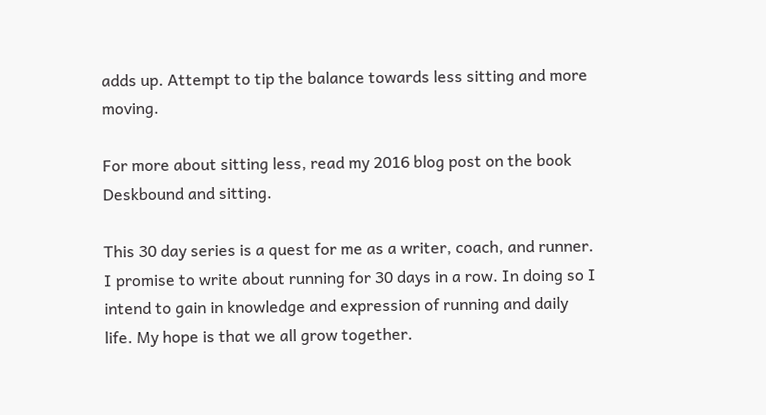adds up. Attempt to tip the balance towards less sitting and more moving.

For more about sitting less, read my 2016 blog post on the book Deskbound and sitting.

This 30 day series is a quest for me as a writer, coach, and runner. I promise to write about running for 30 days in a row. In doing so I intend to gain in knowledge and expression of running and daily life. My hope is that we all grow together.